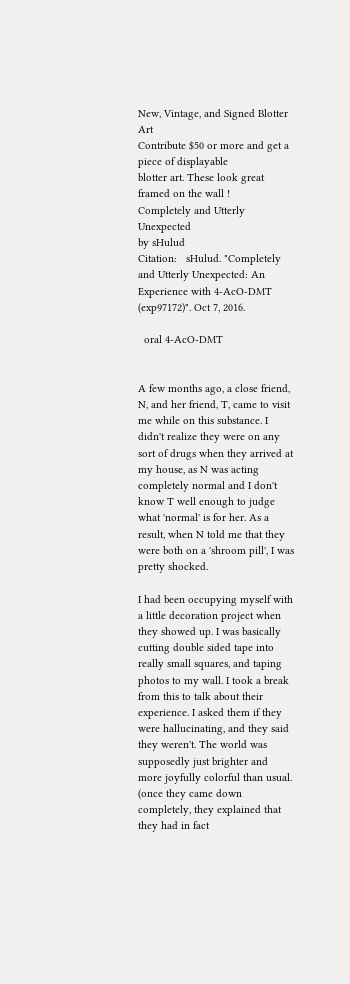New, Vintage, and Signed Blotter Art
Contribute $50 or more and get a piece of displayable
blotter art. These look great framed on the wall !
Completely and Utterly Unexpected
by sHulud
Citation:   sHulud. "Completely and Utterly Unexpected: An Experience with 4-AcO-DMT (exp97172)". Oct 7, 2016.

  oral 4-AcO-DMT


A few months ago, a close friend, N, and her friend, T, came to visit me while on this substance. I didn't realize they were on any sort of drugs when they arrived at my house, as N was acting completely normal and I don't know T well enough to judge what 'normal' is for her. As a result, when N told me that they were both on a 'shroom pill', I was pretty shocked.

I had been occupying myself with a little decoration project when they showed up. I was basically cutting double sided tape into really small squares, and taping photos to my wall. I took a break from this to talk about their experience. I asked them if they were hallucinating, and they said they weren't. The world was supposedly just brighter and more joyfully colorful than usual. (once they came down completely, they explained that they had in fact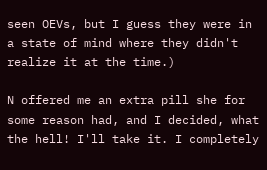seen OEVs, but I guess they were in a state of mind where they didn't realize it at the time.)

N offered me an extra pill she for some reason had, and I decided, what the hell! I'll take it. I completely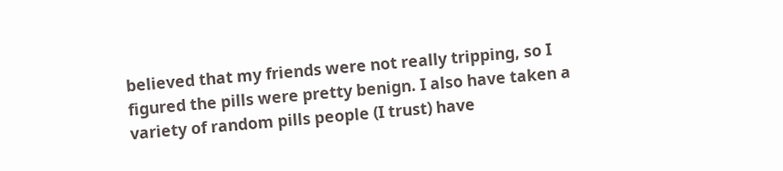believed that my friends were not really tripping, so I figured the pills were pretty benign. I also have taken a variety of random pills people (I trust) have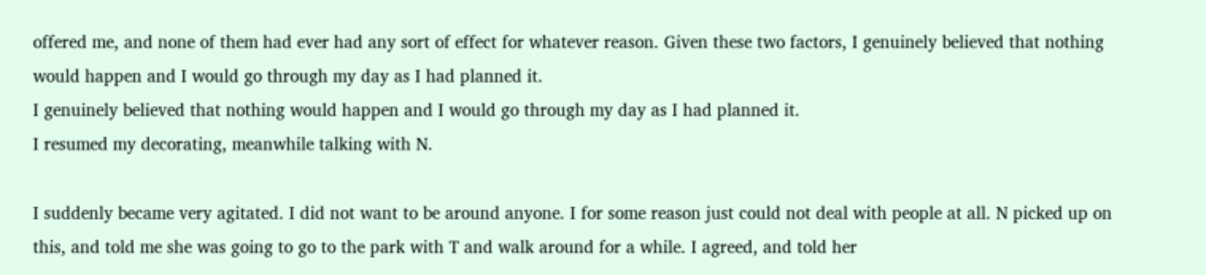offered me, and none of them had ever had any sort of effect for whatever reason. Given these two factors, I genuinely believed that nothing would happen and I would go through my day as I had planned it.
I genuinely believed that nothing would happen and I would go through my day as I had planned it.
I resumed my decorating, meanwhile talking with N.

I suddenly became very agitated. I did not want to be around anyone. I for some reason just could not deal with people at all. N picked up on this, and told me she was going to go to the park with T and walk around for a while. I agreed, and told her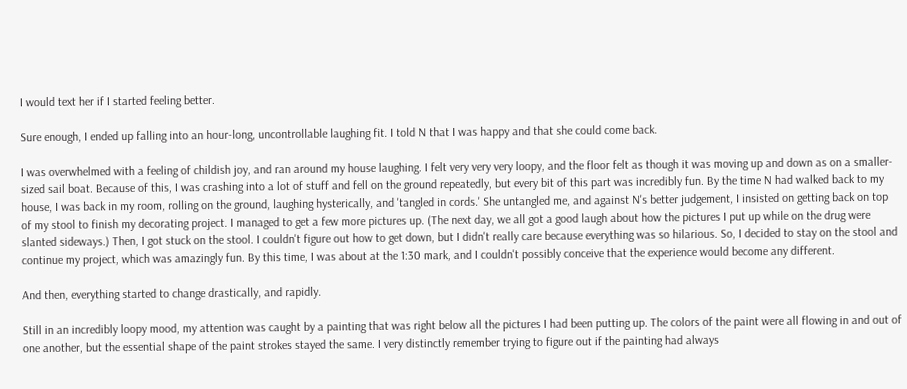I would text her if I started feeling better.

Sure enough, I ended up falling into an hour-long, uncontrollable laughing fit. I told N that I was happy and that she could come back.

I was overwhelmed with a feeling of childish joy, and ran around my house laughing. I felt very very very loopy, and the floor felt as though it was moving up and down as on a smaller-sized sail boat. Because of this, I was crashing into a lot of stuff and fell on the ground repeatedly, but every bit of this part was incredibly fun. By the time N had walked back to my house, I was back in my room, rolling on the ground, laughing hysterically, and 'tangled in cords.' She untangled me, and against N's better judgement, I insisted on getting back on top of my stool to finish my decorating project. I managed to get a few more pictures up. (The next day, we all got a good laugh about how the pictures I put up while on the drug were slanted sideways.) Then, I got stuck on the stool. I couldn't figure out how to get down, but I didn't really care because everything was so hilarious. So, I decided to stay on the stool and continue my project, which was amazingly fun. By this time, I was about at the 1:30 mark, and I couldn't possibly conceive that the experience would become any different.

And then, everything started to change drastically, and rapidly.

Still in an incredibly loopy mood, my attention was caught by a painting that was right below all the pictures I had been putting up. The colors of the paint were all flowing in and out of one another, but the essential shape of the paint strokes stayed the same. I very distinctly remember trying to figure out if the painting had always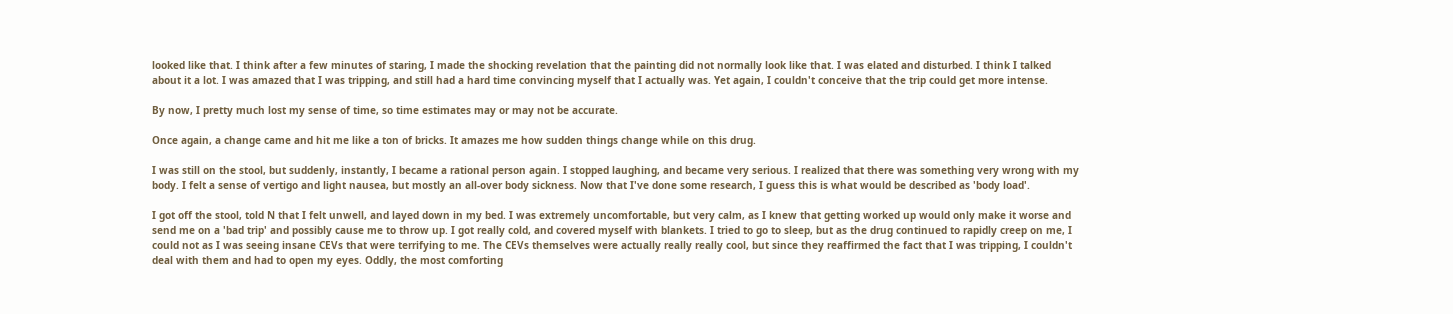looked like that. I think after a few minutes of staring, I made the shocking revelation that the painting did not normally look like that. I was elated and disturbed. I think I talked about it a lot. I was amazed that I was tripping, and still had a hard time convincing myself that I actually was. Yet again, I couldn't conceive that the trip could get more intense.

By now, I pretty much lost my sense of time, so time estimates may or may not be accurate.

Once again, a change came and hit me like a ton of bricks. It amazes me how sudden things change while on this drug.

I was still on the stool, but suddenly, instantly, I became a rational person again. I stopped laughing, and became very serious. I realized that there was something very wrong with my body. I felt a sense of vertigo and light nausea, but mostly an all-over body sickness. Now that I've done some research, I guess this is what would be described as 'body load'.

I got off the stool, told N that I felt unwell, and layed down in my bed. I was extremely uncomfortable, but very calm, as I knew that getting worked up would only make it worse and send me on a 'bad trip' and possibly cause me to throw up. I got really cold, and covered myself with blankets. I tried to go to sleep, but as the drug continued to rapidly creep on me, I could not as I was seeing insane CEVs that were terrifying to me. The CEVs themselves were actually really really cool, but since they reaffirmed the fact that I was tripping, I couldn't deal with them and had to open my eyes. Oddly, the most comforting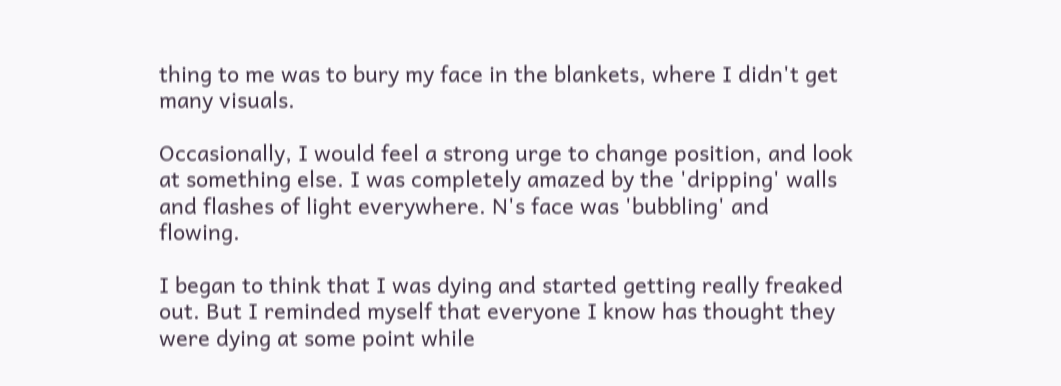thing to me was to bury my face in the blankets, where I didn't get many visuals.

Occasionally, I would feel a strong urge to change position, and look at something else. I was completely amazed by the 'dripping' walls and flashes of light everywhere. N's face was 'bubbling' and flowing.

I began to think that I was dying and started getting really freaked out. But I reminded myself that everyone I know has thought they were dying at some point while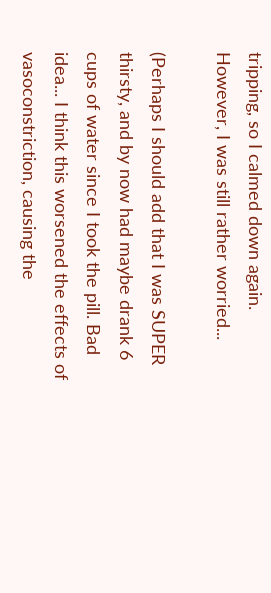tripping, so I calmed down again. However, I was still rather worried...

(Perhaps I should add that I was SUPER thirsty, and by now had maybe drank 6 cups of water since I took the pill. Bad idea... I think this worsened the effects of vasoconstriction, causing the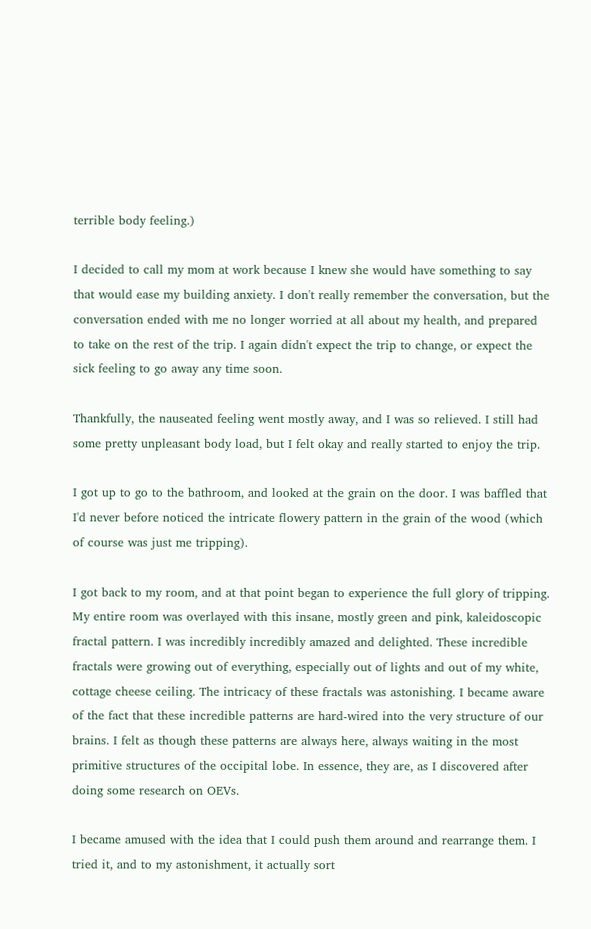terrible body feeling.)

I decided to call my mom at work because I knew she would have something to say that would ease my building anxiety. I don't really remember the conversation, but the conversation ended with me no longer worried at all about my health, and prepared to take on the rest of the trip. I again didn't expect the trip to change, or expect the sick feeling to go away any time soon.

Thankfully, the nauseated feeling went mostly away, and I was so relieved. I still had some pretty unpleasant body load, but I felt okay and really started to enjoy the trip.

I got up to go to the bathroom, and looked at the grain on the door. I was baffled that I'd never before noticed the intricate flowery pattern in the grain of the wood (which of course was just me tripping).

I got back to my room, and at that point began to experience the full glory of tripping. My entire room was overlayed with this insane, mostly green and pink, kaleidoscopic fractal pattern. I was incredibly incredibly amazed and delighted. These incredible fractals were growing out of everything, especially out of lights and out of my white, cottage cheese ceiling. The intricacy of these fractals was astonishing. I became aware of the fact that these incredible patterns are hard-wired into the very structure of our brains. I felt as though these patterns are always here, always waiting in the most primitive structures of the occipital lobe. In essence, they are, as I discovered after doing some research on OEVs.

I became amused with the idea that I could push them around and rearrange them. I tried it, and to my astonishment, it actually sort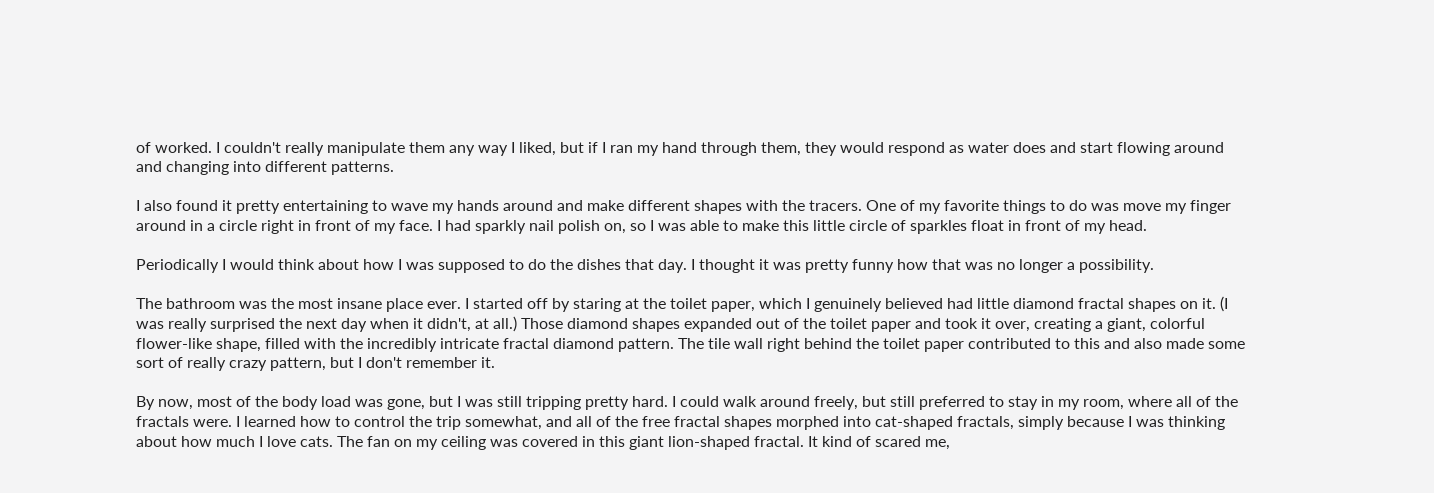of worked. I couldn't really manipulate them any way I liked, but if I ran my hand through them, they would respond as water does and start flowing around and changing into different patterns.

I also found it pretty entertaining to wave my hands around and make different shapes with the tracers. One of my favorite things to do was move my finger around in a circle right in front of my face. I had sparkly nail polish on, so I was able to make this little circle of sparkles float in front of my head.

Periodically I would think about how I was supposed to do the dishes that day. I thought it was pretty funny how that was no longer a possibility.

The bathroom was the most insane place ever. I started off by staring at the toilet paper, which I genuinely believed had little diamond fractal shapes on it. (I was really surprised the next day when it didn't, at all.) Those diamond shapes expanded out of the toilet paper and took it over, creating a giant, colorful flower-like shape, filled with the incredibly intricate fractal diamond pattern. The tile wall right behind the toilet paper contributed to this and also made some sort of really crazy pattern, but I don't remember it.

By now, most of the body load was gone, but I was still tripping pretty hard. I could walk around freely, but still preferred to stay in my room, where all of the fractals were. I learned how to control the trip somewhat, and all of the free fractal shapes morphed into cat-shaped fractals, simply because I was thinking about how much I love cats. The fan on my ceiling was covered in this giant lion-shaped fractal. It kind of scared me,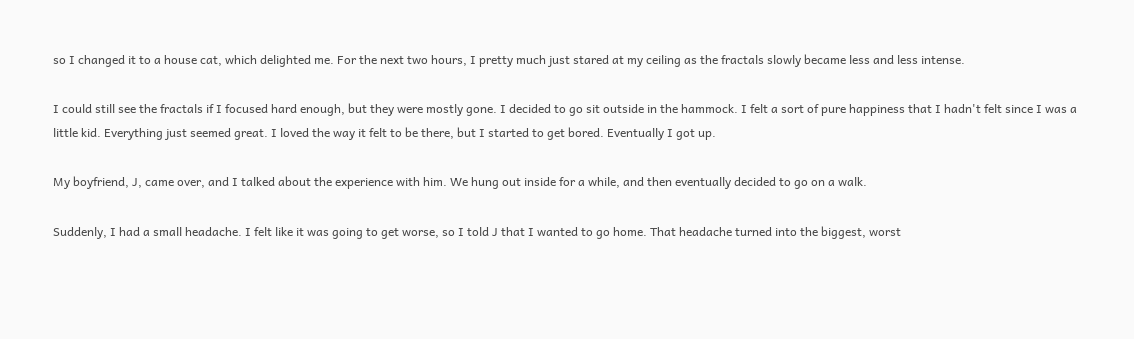so I changed it to a house cat, which delighted me. For the next two hours, I pretty much just stared at my ceiling as the fractals slowly became less and less intense.

I could still see the fractals if I focused hard enough, but they were mostly gone. I decided to go sit outside in the hammock. I felt a sort of pure happiness that I hadn't felt since I was a little kid. Everything just seemed great. I loved the way it felt to be there, but I started to get bored. Eventually I got up.

My boyfriend, J, came over, and I talked about the experience with him. We hung out inside for a while, and then eventually decided to go on a walk.

Suddenly, I had a small headache. I felt like it was going to get worse, so I told J that I wanted to go home. That headache turned into the biggest, worst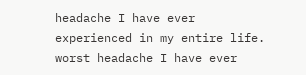headache I have ever experienced in my entire life.
worst headache I have ever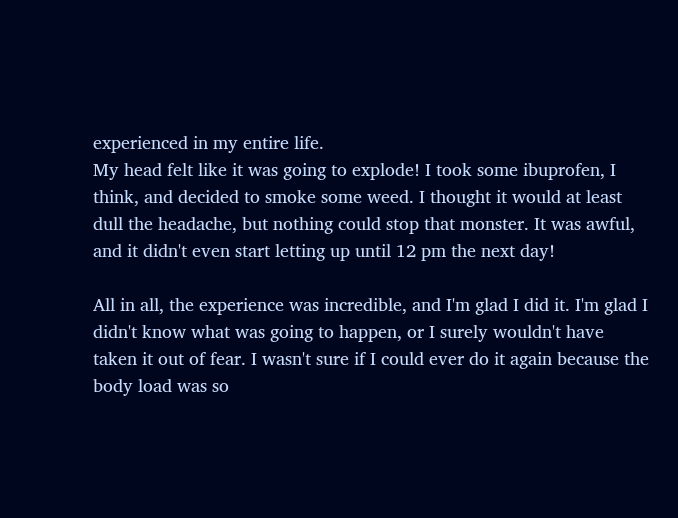experienced in my entire life.
My head felt like it was going to explode! I took some ibuprofen, I think, and decided to smoke some weed. I thought it would at least dull the headache, but nothing could stop that monster. It was awful, and it didn't even start letting up until 12 pm the next day!

All in all, the experience was incredible, and I'm glad I did it. I'm glad I didn't know what was going to happen, or I surely wouldn't have taken it out of fear. I wasn't sure if I could ever do it again because the body load was so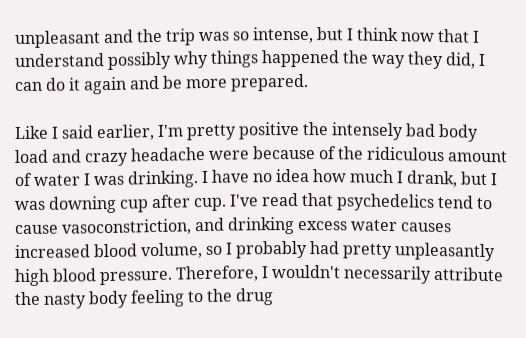unpleasant and the trip was so intense, but I think now that I understand possibly why things happened the way they did, I can do it again and be more prepared.

Like I said earlier, I'm pretty positive the intensely bad body load and crazy headache were because of the ridiculous amount of water I was drinking. I have no idea how much I drank, but I was downing cup after cup. I've read that psychedelics tend to cause vasoconstriction, and drinking excess water causes increased blood volume, so I probably had pretty unpleasantly high blood pressure. Therefore, I wouldn't necessarily attribute the nasty body feeling to the drug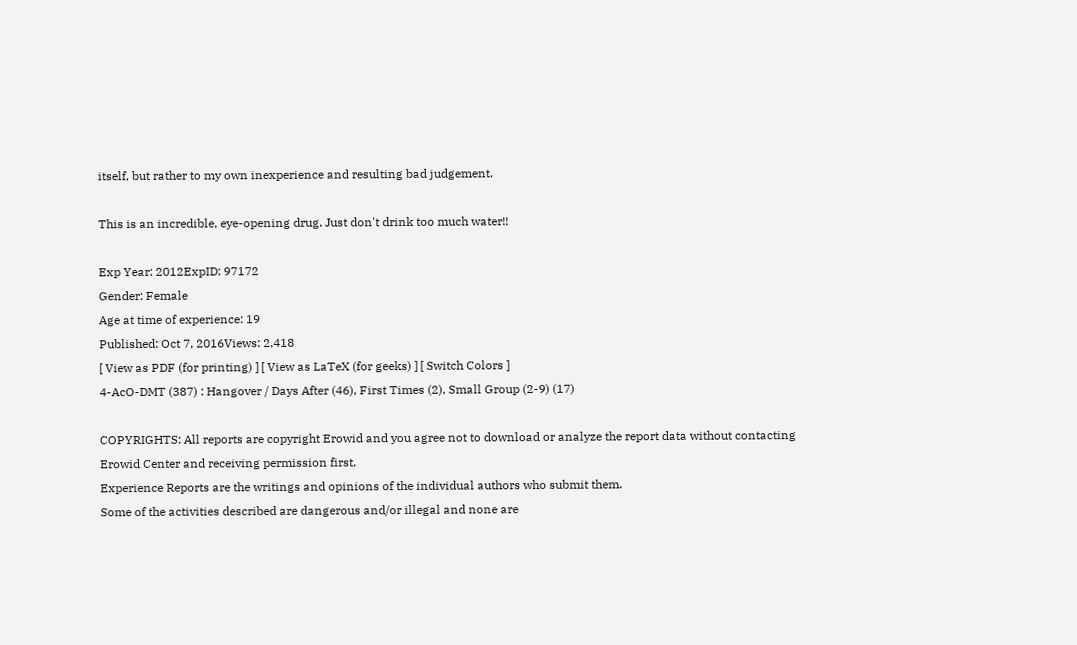itself, but rather to my own inexperience and resulting bad judgement.

This is an incredible, eye-opening drug. Just don't drink too much water!!

Exp Year: 2012ExpID: 97172
Gender: Female
Age at time of experience: 19
Published: Oct 7, 2016Views: 2,418
[ View as PDF (for printing) ] [ View as LaTeX (for geeks) ] [ Switch Colors ]
4-AcO-DMT (387) : Hangover / Days After (46), First Times (2), Small Group (2-9) (17)

COPYRIGHTS: All reports are copyright Erowid and you agree not to download or analyze the report data without contacting Erowid Center and receiving permission first.
Experience Reports are the writings and opinions of the individual authors who submit them.
Some of the activities described are dangerous and/or illegal and none are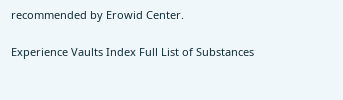recommended by Erowid Center.

Experience Vaults Index Full List of Substances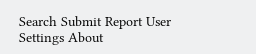Search Submit Report User Settings About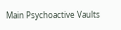Main Psychoactive Vaults